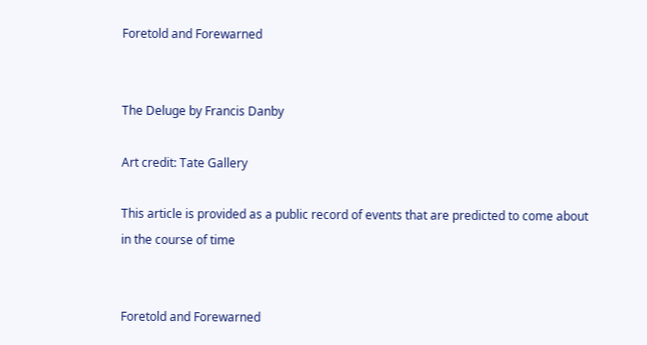Foretold and Forewarned


The Deluge by Francis Danby

Art credit: Tate Gallery

This article is provided as a public record of events that are predicted to come about in the course of time


Foretold and Forewarned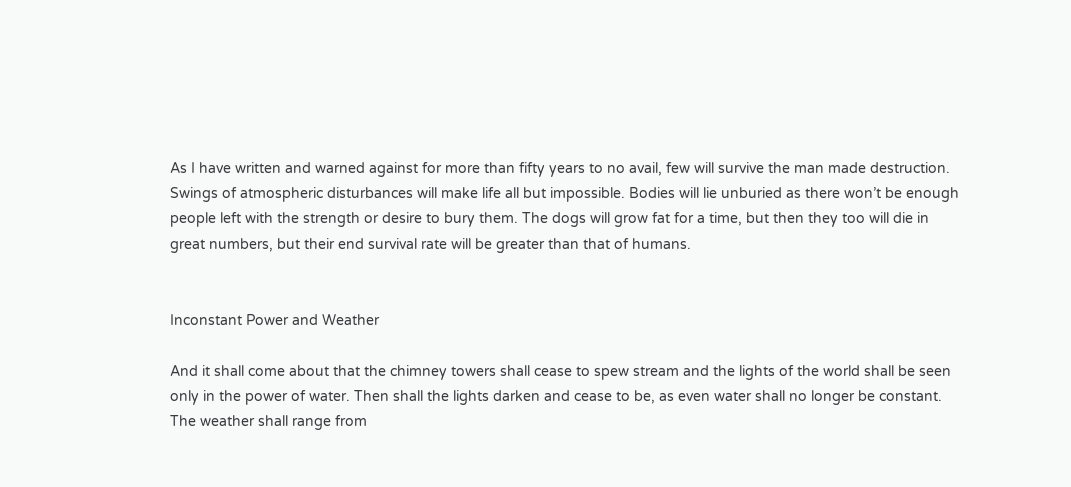As I have written and warned against for more than fifty years to no avail, few will survive the man made destruction. Swings of atmospheric disturbances will make life all but impossible. Bodies will lie unburied as there won’t be enough people left with the strength or desire to bury them. The dogs will grow fat for a time, but then they too will die in great numbers, but their end survival rate will be greater than that of humans.


Inconstant Power and Weather

And it shall come about that the chimney towers shall cease to spew stream and the lights of the world shall be seen only in the power of water. Then shall the lights darken and cease to be, as even water shall no longer be constant. The weather shall range from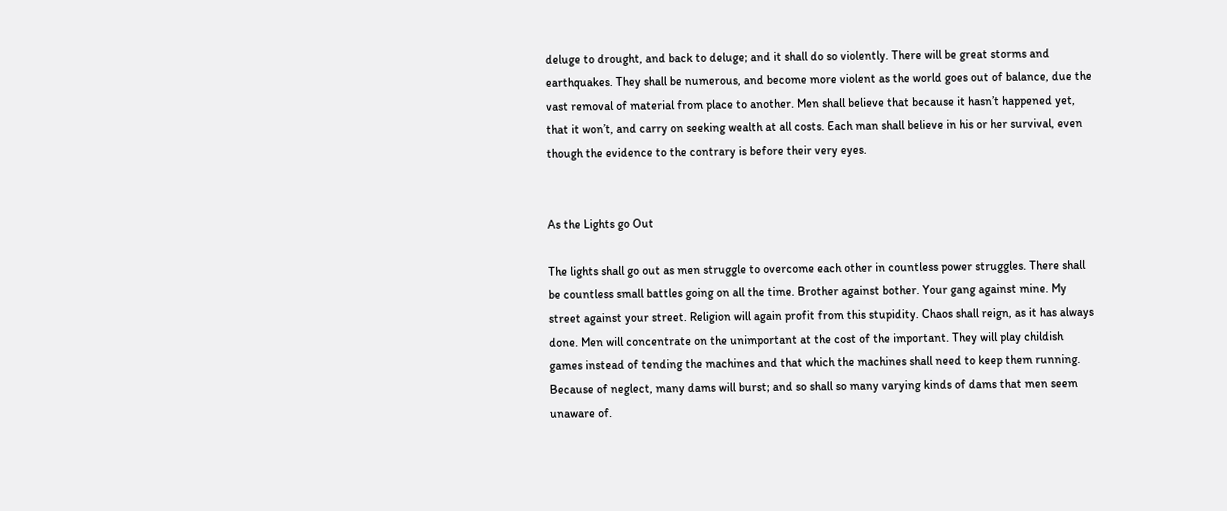deluge to drought, and back to deluge; and it shall do so violently. There will be great storms and earthquakes. They shall be numerous, and become more violent as the world goes out of balance, due the vast removal of material from place to another. Men shall believe that because it hasn’t happened yet, that it won’t, and carry on seeking wealth at all costs. Each man shall believe in his or her survival, even though the evidence to the contrary is before their very eyes.


As the Lights go Out

The lights shall go out as men struggle to overcome each other in countless power struggles. There shall be countless small battles going on all the time. Brother against bother. Your gang against mine. My street against your street. Religion will again profit from this stupidity. Chaos shall reign, as it has always done. Men will concentrate on the unimportant at the cost of the important. They will play childish games instead of tending the machines and that which the machines shall need to keep them running. Because of neglect, many dams will burst; and so shall so many varying kinds of dams that men seem unaware of.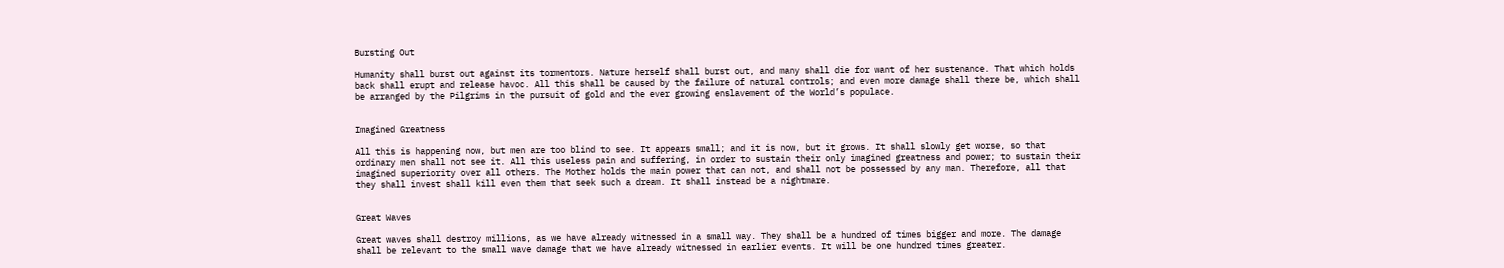Bursting Out

Humanity shall burst out against its tormentors. Nature herself shall burst out, and many shall die for want of her sustenance. That which holds back shall erupt and release havoc. All this shall be caused by the failure of natural controls; and even more damage shall there be, which shall be arranged by the Pilgrims in the pursuit of gold and the ever growing enslavement of the World’s populace.


Imagined Greatness

All this is happening now, but men are too blind to see. It appears small; and it is now, but it grows. It shall slowly get worse, so that ordinary men shall not see it. All this useless pain and suffering, in order to sustain their only imagined greatness and power; to sustain their imagined superiority over all others. The Mother holds the main power that can not, and shall not be possessed by any man. Therefore, all that they shall invest shall kill even them that seek such a dream. It shall instead be a nightmare.


Great Waves

Great waves shall destroy millions, as we have already witnessed in a small way. They shall be a hundred of times bigger and more. The damage shall be relevant to the small wave damage that we have already witnessed in earlier events. It will be one hundred times greater.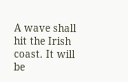A wave shall hit the Irish coast. It will be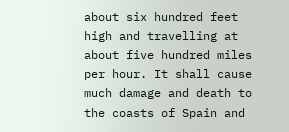about six hundred feet high and travelling at about five hundred miles per hour. It shall cause much damage and death to the coasts of Spain and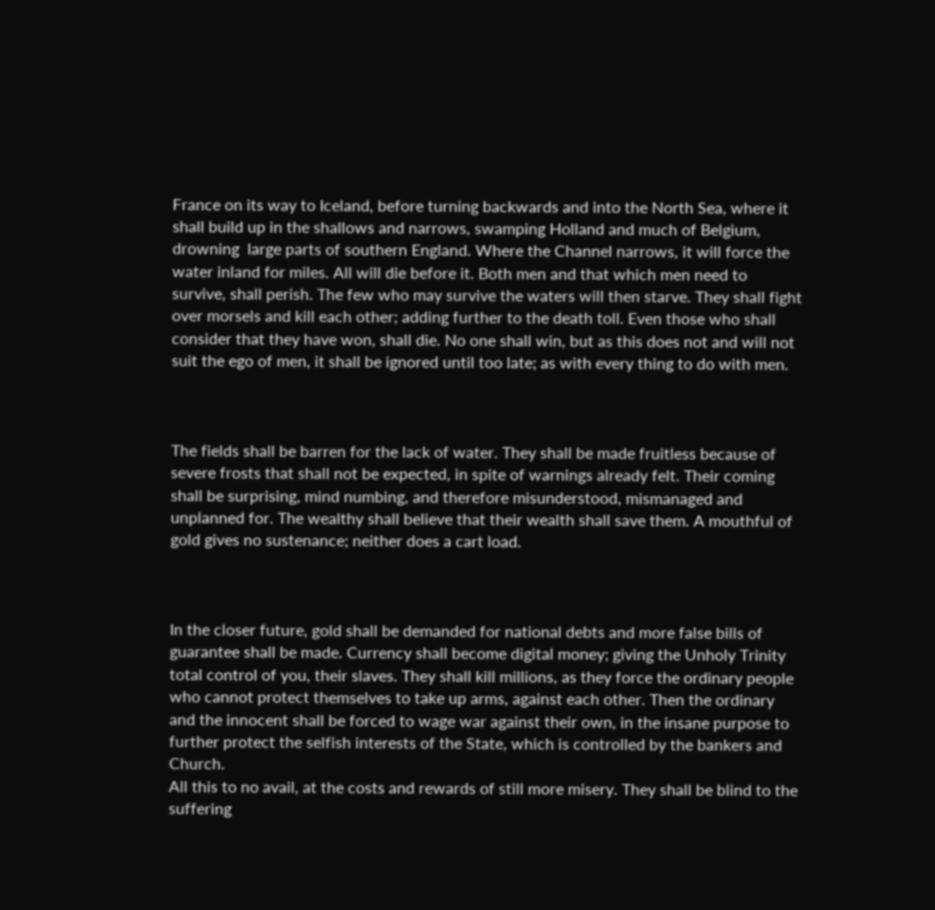France on its way to Iceland, before turning backwards and into the North Sea, where it shall build up in the shallows and narrows, swamping Holland and much of Belgium, drowning  large parts of southern England. Where the Channel narrows, it will force the water inland for miles. All will die before it. Both men and that which men need to survive, shall perish. The few who may survive the waters will then starve. They shall fight over morsels and kill each other; adding further to the death toll. Even those who shall consider that they have won, shall die. No one shall win, but as this does not and will not suit the ego of men, it shall be ignored until too late; as with every thing to do with men.



The fields shall be barren for the lack of water. They shall be made fruitless because of severe frosts that shall not be expected, in spite of warnings already felt. Their coming shall be surprising, mind numbing, and therefore misunderstood, mismanaged and unplanned for. The wealthy shall believe that their wealth shall save them. A mouthful of gold gives no sustenance; neither does a cart load.



In the closer future, gold shall be demanded for national debts and more false bills of guarantee shall be made. Currency shall become digital money; giving the Unholy Trinity total control of you, their slaves. They shall kill millions, as they force the ordinary people who cannot protect themselves to take up arms, against each other. Then the ordinary and the innocent shall be forced to wage war against their own, in the insane purpose to further protect the selfish interests of the State, which is controlled by the bankers and Church.
All this to no avail, at the costs and rewards of still more misery. They shall be blind to the suffering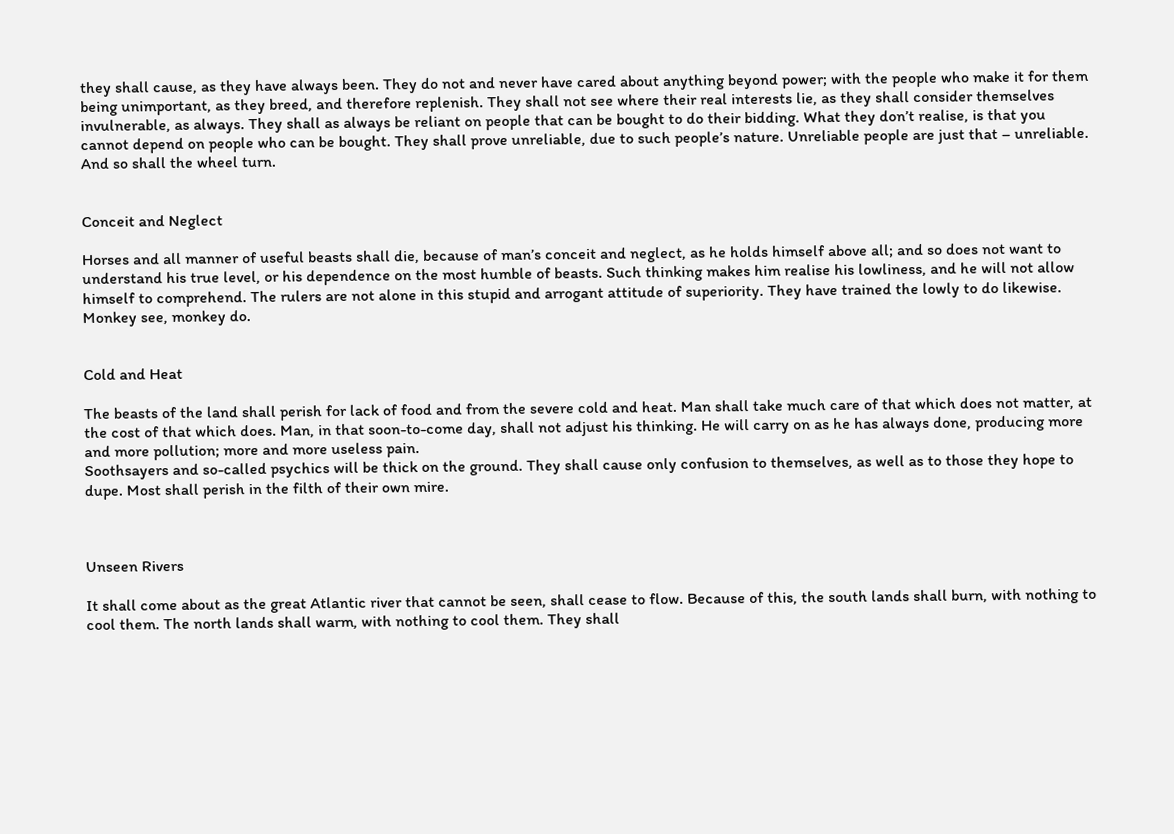they shall cause, as they have always been. They do not and never have cared about anything beyond power; with the people who make it for them being unimportant, as they breed, and therefore replenish. They shall not see where their real interests lie, as they shall consider themselves invulnerable, as always. They shall as always be reliant on people that can be bought to do their bidding. What they don’t realise, is that you cannot depend on people who can be bought. They shall prove unreliable, due to such people’s nature. Unreliable people are just that – unreliable. And so shall the wheel turn.


Conceit and Neglect

Horses and all manner of useful beasts shall die, because of man’s conceit and neglect, as he holds himself above all; and so does not want to understand his true level, or his dependence on the most humble of beasts. Such thinking makes him realise his lowliness, and he will not allow himself to comprehend. The rulers are not alone in this stupid and arrogant attitude of superiority. They have trained the lowly to do likewise. Monkey see, monkey do.


Cold and Heat

The beasts of the land shall perish for lack of food and from the severe cold and heat. Man shall take much care of that which does not matter, at the cost of that which does. Man, in that soon-to-come day, shall not adjust his thinking. He will carry on as he has always done, producing more and more pollution; more and more useless pain.
Soothsayers and so-called psychics will be thick on the ground. They shall cause only confusion to themselves, as well as to those they hope to dupe. Most shall perish in the filth of their own mire.



Unseen Rivers

It shall come about as the great Atlantic river that cannot be seen, shall cease to flow. Because of this, the south lands shall burn, with nothing to cool them. The north lands shall warm, with nothing to cool them. They shall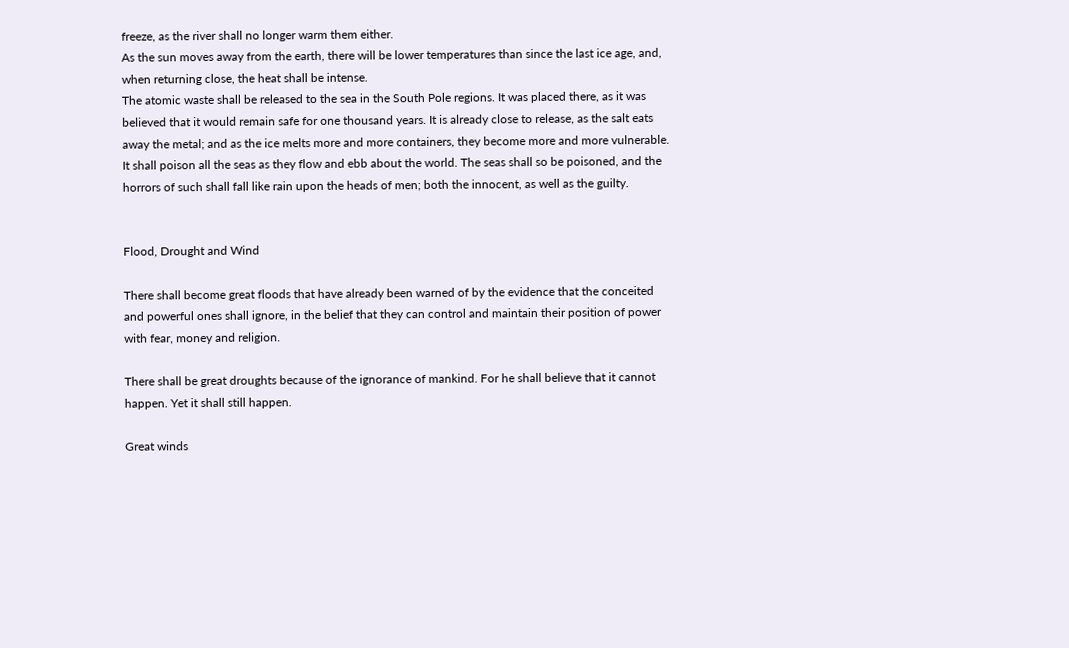freeze, as the river shall no longer warm them either.
As the sun moves away from the earth, there will be lower temperatures than since the last ice age, and, when returning close, the heat shall be intense.
The atomic waste shall be released to the sea in the South Pole regions. It was placed there, as it was believed that it would remain safe for one thousand years. It is already close to release, as the salt eats away the metal; and as the ice melts more and more containers, they become more and more vulnerable. It shall poison all the seas as they flow and ebb about the world. The seas shall so be poisoned, and the horrors of such shall fall like rain upon the heads of men; both the innocent, as well as the guilty.


Flood, Drought and Wind

There shall become great floods that have already been warned of by the evidence that the conceited and powerful ones shall ignore, in the belief that they can control and maintain their position of power with fear, money and religion.

There shall be great droughts because of the ignorance of mankind. For he shall believe that it cannot happen. Yet it shall still happen.

Great winds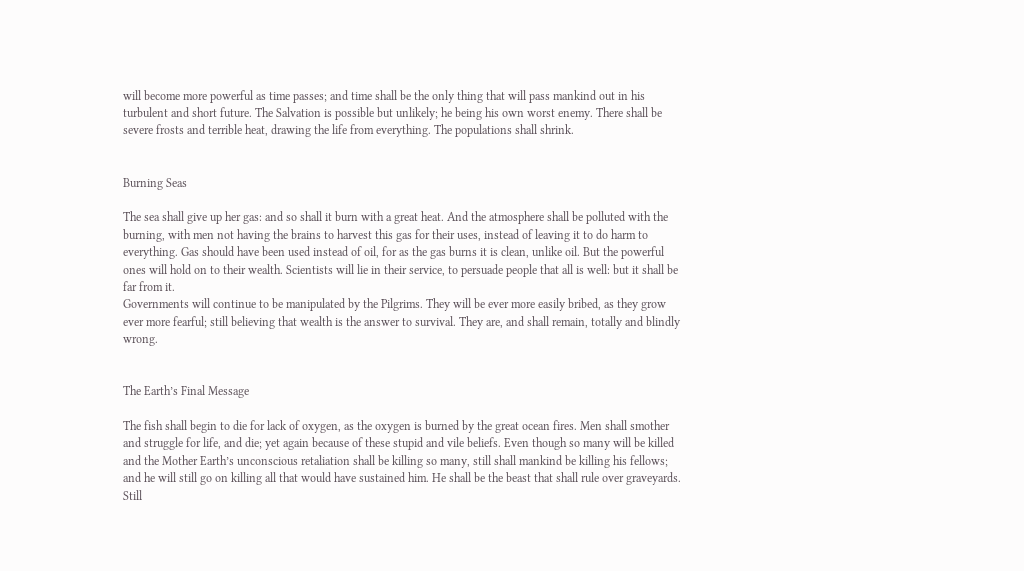will become more powerful as time passes; and time shall be the only thing that will pass mankind out in his turbulent and short future. The Salvation is possible but unlikely; he being his own worst enemy. There shall be severe frosts and terrible heat, drawing the life from everything. The populations shall shrink.


Burning Seas

The sea shall give up her gas: and so shall it burn with a great heat. And the atmosphere shall be polluted with the burning, with men not having the brains to harvest this gas for their uses, instead of leaving it to do harm to everything. Gas should have been used instead of oil, for as the gas burns it is clean, unlike oil. But the powerful ones will hold on to their wealth. Scientists will lie in their service, to persuade people that all is well: but it shall be far from it.
Governments will continue to be manipulated by the Pilgrims. They will be ever more easily bribed, as they grow ever more fearful; still believing that wealth is the answer to survival. They are, and shall remain, totally and blindly wrong.


The Earth’s Final Message

The fish shall begin to die for lack of oxygen, as the oxygen is burned by the great ocean fires. Men shall smother and struggle for life, and die; yet again because of these stupid and vile beliefs. Even though so many will be killed and the Mother Earth’s unconscious retaliation shall be killing so many, still shall mankind be killing his fellows; and he will still go on killing all that would have sustained him. He shall be the beast that shall rule over graveyards. Still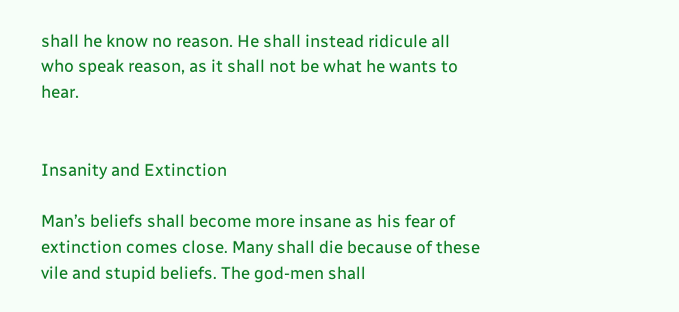shall he know no reason. He shall instead ridicule all who speak reason, as it shall not be what he wants to hear.


Insanity and Extinction

Man’s beliefs shall become more insane as his fear of extinction comes close. Many shall die because of these vile and stupid beliefs. The god-men shall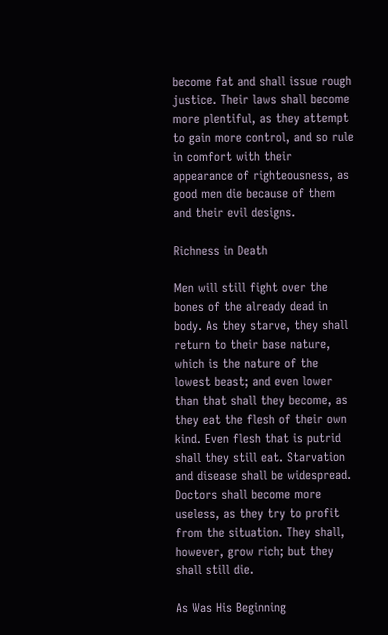become fat and shall issue rough justice. Their laws shall become more plentiful, as they attempt to gain more control, and so rule in comfort with their appearance of righteousness, as good men die because of them and their evil designs.

Richness in Death

Men will still fight over the bones of the already dead in body. As they starve, they shall return to their base nature, which is the nature of the lowest beast; and even lower than that shall they become, as they eat the flesh of their own kind. Even flesh that is putrid shall they still eat. Starvation and disease shall be widespread.
Doctors shall become more useless, as they try to profit from the situation. They shall, however, grow rich; but they shall still die.

As Was His Beginning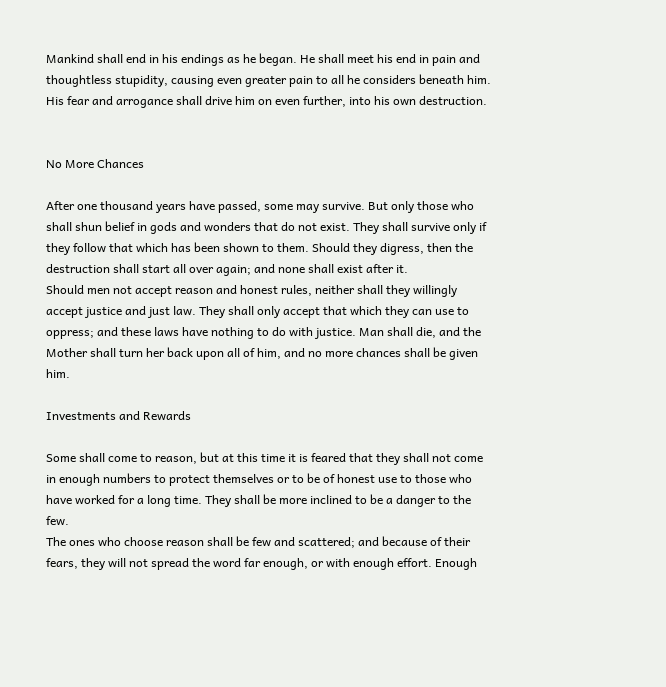Mankind shall end in his endings as he began. He shall meet his end in pain and thoughtless stupidity, causing even greater pain to all he considers beneath him. His fear and arrogance shall drive him on even further, into his own destruction.


No More Chances

After one thousand years have passed, some may survive. But only those who shall shun belief in gods and wonders that do not exist. They shall survive only if they follow that which has been shown to them. Should they digress, then the destruction shall start all over again; and none shall exist after it.
Should men not accept reason and honest rules, neither shall they willingly accept justice and just law. They shall only accept that which they can use to oppress; and these laws have nothing to do with justice. Man shall die, and the Mother shall turn her back upon all of him, and no more chances shall be given him.

Investments and Rewards

Some shall come to reason, but at this time it is feared that they shall not come in enough numbers to protect themselves or to be of honest use to those who have worked for a long time. They shall be more inclined to be a danger to the few.
The ones who choose reason shall be few and scattered; and because of their fears, they will not spread the word far enough, or with enough effort. Enough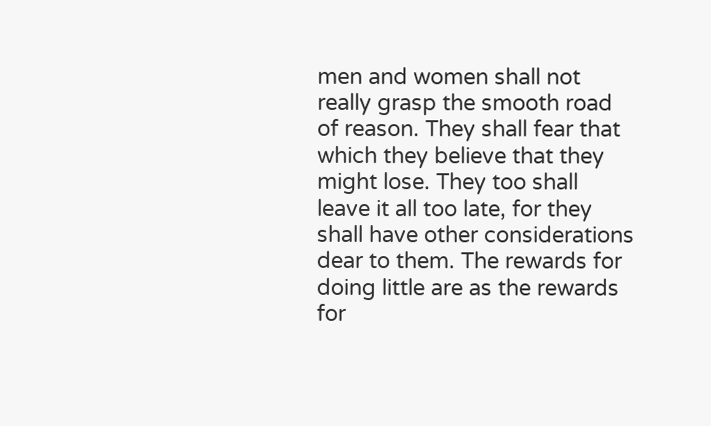men and women shall not really grasp the smooth road of reason. They shall fear that which they believe that they might lose. They too shall leave it all too late, for they shall have other considerations dear to them. The rewards for doing little are as the rewards for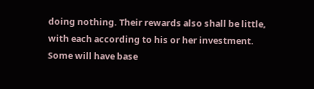doing nothing. Their rewards also shall be little, with each according to his or her investment.
Some will have base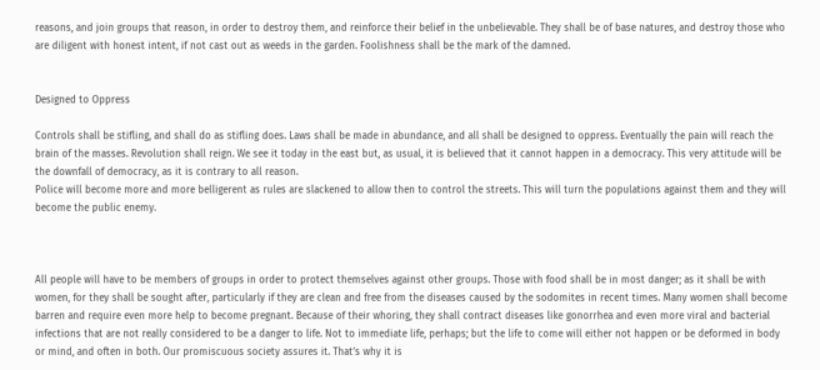reasons, and join groups that reason, in order to destroy them, and reinforce their belief in the unbelievable. They shall be of base natures, and destroy those who are diligent with honest intent, if not cast out as weeds in the garden. Foolishness shall be the mark of the damned.


Designed to Oppress

Controls shall be stifling, and shall do as stifling does. Laws shall be made in abundance, and all shall be designed to oppress. Eventually the pain will reach the brain of the masses. Revolution shall reign. We see it today in the east but, as usual, it is believed that it cannot happen in a democracy. This very attitude will be the downfall of democracy, as it is contrary to all reason.
Police will become more and more belligerent as rules are slackened to allow then to control the streets. This will turn the populations against them and they will become the public enemy.



All people will have to be members of groups in order to protect themselves against other groups. Those with food shall be in most danger; as it shall be with women, for they shall be sought after, particularly if they are clean and free from the diseases caused by the sodomites in recent times. Many women shall become barren and require even more help to become pregnant. Because of their whoring, they shall contract diseases like gonorrhea and even more viral and bacterial infections that are not really considered to be a danger to life. Not to immediate life, perhaps; but the life to come will either not happen or be deformed in body or mind, and often in both. Our promiscuous society assures it. That’s why it is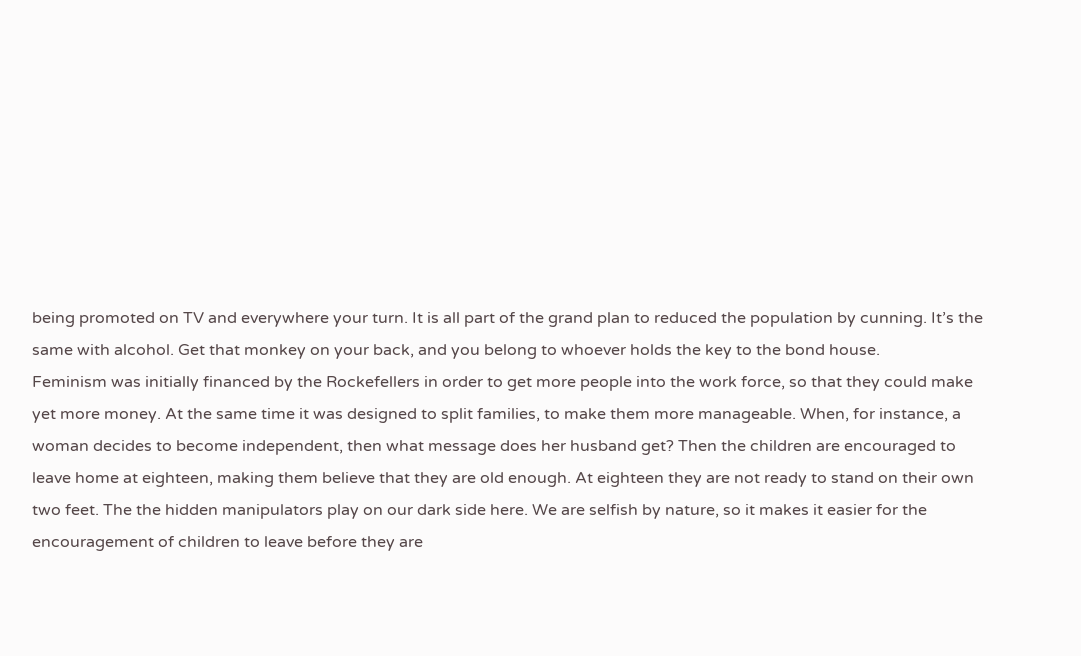being promoted on TV and everywhere your turn. It is all part of the grand plan to reduced the population by cunning. It’s the same with alcohol. Get that monkey on your back, and you belong to whoever holds the key to the bond house.
Feminism was initially financed by the Rockefellers in order to get more people into the work force, so that they could make yet more money. At the same time it was designed to split families, to make them more manageable. When, for instance, a woman decides to become independent, then what message does her husband get? Then the children are encouraged to leave home at eighteen, making them believe that they are old enough. At eighteen they are not ready to stand on their own two feet. The the hidden manipulators play on our dark side here. We are selfish by nature, so it makes it easier for the encouragement of children to leave before they are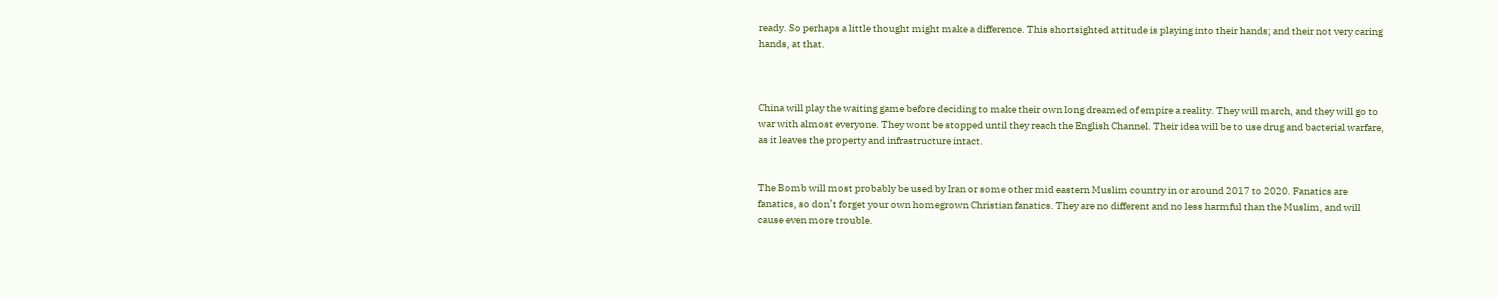ready. So perhaps a little thought might make a difference. This shortsighted attitude is playing into their hands; and their not very caring hands, at that.



China will play the waiting game before deciding to make their own long dreamed of empire a reality. They will march, and they will go to war with almost everyone. They wont be stopped until they reach the English Channel. Their idea will be to use drug and bacterial warfare, as it leaves the property and infrastructure intact.


The Bomb will most probably be used by Iran or some other mid eastern Muslim country in or around 2017 to 2020. Fanatics are fanatics, so don’t forget your own homegrown Christian fanatics. They are no different and no less harmful than the Muslim, and will cause even more trouble.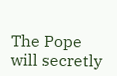The Pope will secretly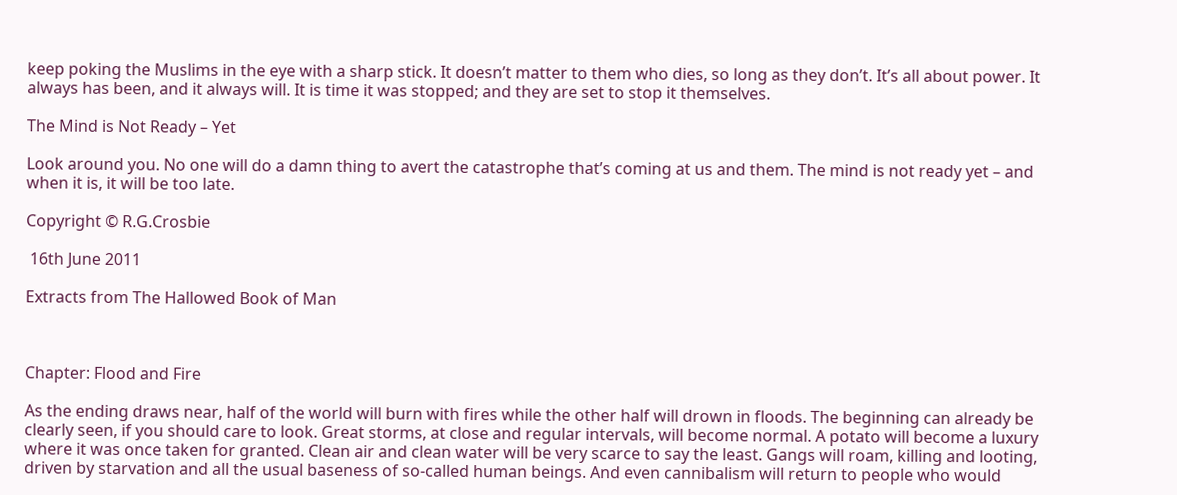keep poking the Muslims in the eye with a sharp stick. It doesn’t matter to them who dies, so long as they don’t. It’s all about power. It always has been, and it always will. It is time it was stopped; and they are set to stop it themselves.

The Mind is Not Ready – Yet

Look around you. No one will do a damn thing to avert the catastrophe that’s coming at us and them. The mind is not ready yet – and when it is, it will be too late.

Copyright © R.G.Crosbie

 16th June 2011

Extracts from The Hallowed Book of Man



Chapter: Flood and Fire

As the ending draws near, half of the world will burn with fires while the other half will drown in floods. The beginning can already be clearly seen, if you should care to look. Great storms, at close and regular intervals, will become normal. A potato will become a luxury where it was once taken for granted. Clean air and clean water will be very scarce to say the least. Gangs will roam, killing and looting, driven by starvation and all the usual baseness of so-called human beings. And even cannibalism will return to people who would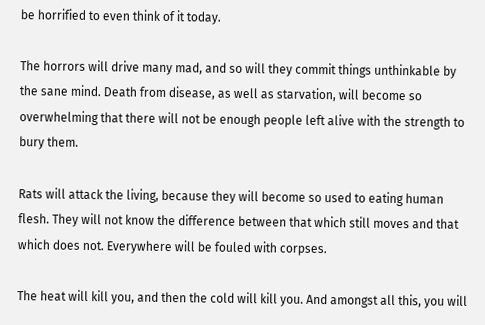be horrified to even think of it today.

The horrors will drive many mad, and so will they commit things unthinkable by the sane mind. Death from disease, as well as starvation, will become so overwhelming that there will not be enough people left alive with the strength to bury them.

Rats will attack the living, because they will become so used to eating human flesh. They will not know the difference between that which still moves and that which does not. Everywhere will be fouled with corpses.

The heat will kill you, and then the cold will kill you. And amongst all this, you will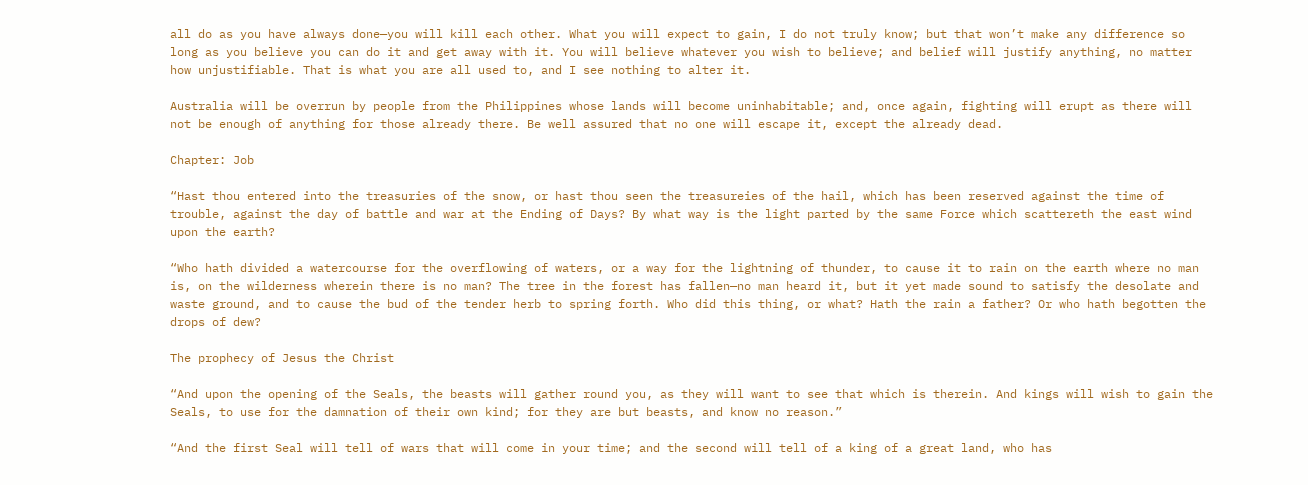all do as you have always done—you will kill each other. What you will expect to gain, I do not truly know; but that won’t make any difference so long as you believe you can do it and get away with it. You will believe whatever you wish to believe; and belief will justify anything, no matter how unjustifiable. That is what you are all used to, and I see nothing to alter it.

Australia will be overrun by people from the Philippines whose lands will become uninhabitable; and, once again, fighting will erupt as there will not be enough of anything for those already there. Be well assured that no one will escape it, except the already dead.

Chapter: Job

“Hast thou entered into the treasuries of the snow, or hast thou seen the treasureies of the hail, which has been reserved against the time of trouble, against the day of battle and war at the Ending of Days? By what way is the light parted by the same Force which scattereth the east wind upon the earth?

“Who hath divided a watercourse for the overflowing of waters, or a way for the lightning of thunder, to cause it to rain on the earth where no man is, on the wilderness wherein there is no man? The tree in the forest has fallen—no man heard it, but it yet made sound to satisfy the desolate and waste ground, and to cause the bud of the tender herb to spring forth. Who did this thing, or what? Hath the rain a father? Or who hath begotten the drops of dew?

The prophecy of Jesus the Christ

“And upon the opening of the Seals, the beasts will gather round you, as they will want to see that which is therein. And kings will wish to gain the Seals, to use for the damnation of their own kind; for they are but beasts, and know no reason.”

“And the first Seal will tell of wars that will come in your time; and the second will tell of a king of a great land, who has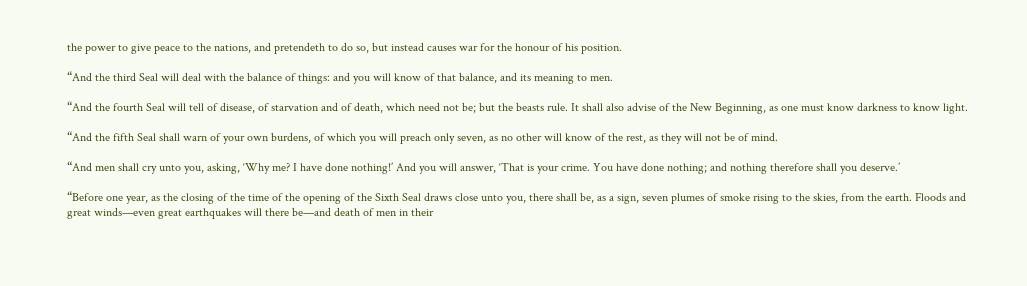the power to give peace to the nations, and pretendeth to do so, but instead causes war for the honour of his position.

“And the third Seal will deal with the balance of things: and you will know of that balance, and its meaning to men.

“And the fourth Seal will tell of disease, of starvation and of death, which need not be; but the beasts rule. It shall also advise of the New Beginning, as one must know darkness to know light.

“And the fifth Seal shall warn of your own burdens, of which you will preach only seven, as no other will know of the rest, as they will not be of mind.

“And men shall cry unto you, asking, ‘Why me? I have done nothing!’ And you will answer, ‘That is your crime. You have done nothing; and nothing therefore shall you deserve.’

“Before one year, as the closing of the time of the opening of the Sixth Seal draws close unto you, there shall be, as a sign, seven plumes of smoke rising to the skies, from the earth. Floods and great winds—even great earthquakes will there be—and death of men in their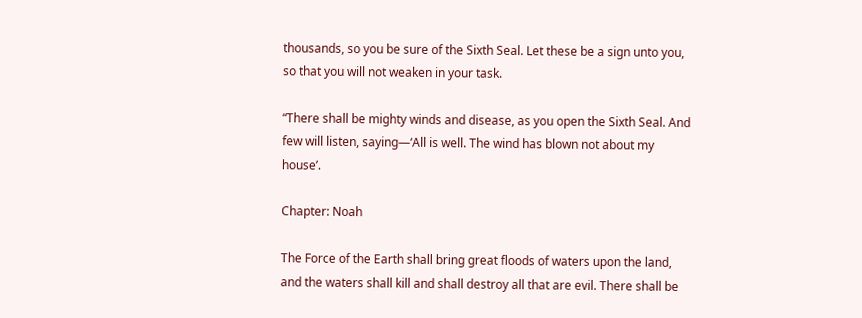thousands, so you be sure of the Sixth Seal. Let these be a sign unto you, so that you will not weaken in your task.

“There shall be mighty winds and disease, as you open the Sixth Seal. And few will listen, saying—‘All is well. The wind has blown not about my house’.

Chapter: Noah

The Force of the Earth shall bring great floods of waters upon the land, and the waters shall kill and shall destroy all that are evil. There shall be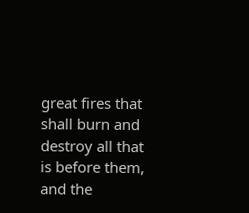great fires that shall burn and destroy all that is before them, and the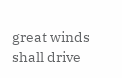great winds shall drive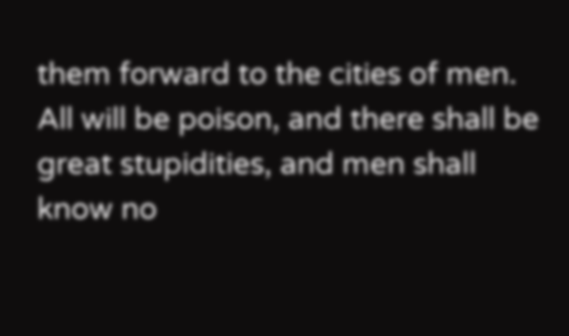them forward to the cities of men. All will be poison, and there shall be great stupidities, and men shall know no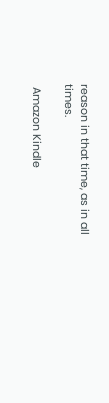reason in that time, as in all times.

 Amazon Kindle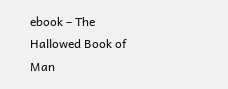ebook – The Hallowed Book of Man